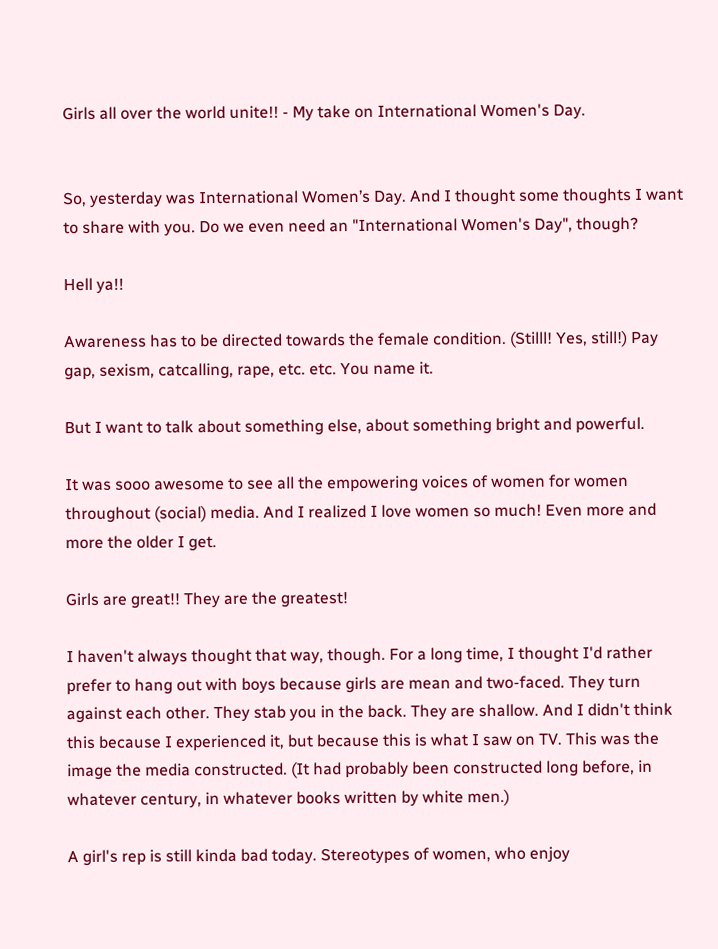Girls all over the world unite!! - My take on International Women's Day.


So, yesterday was International Women’s Day. And I thought some thoughts I want to share with you. Do we even need an "International Women's Day", though?

Hell ya!!

Awareness has to be directed towards the female condition. (Stilll! Yes, still!) Pay gap, sexism, catcalling, rape, etc. etc. You name it.

But I want to talk about something else, about something bright and powerful.

It was sooo awesome to see all the empowering voices of women for women throughout (social) media. And I realized I love women so much! Even more and more the older I get.

Girls are great!! They are the greatest!

I haven't always thought that way, though. For a long time, I thought I'd rather prefer to hang out with boys because girls are mean and two-faced. They turn against each other. They stab you in the back. They are shallow. And I didn't think this because I experienced it, but because this is what I saw on TV. This was the image the media constructed. (It had probably been constructed long before, in whatever century, in whatever books written by white men.)

A girl's rep is still kinda bad today. Stereotypes of women, who enjoy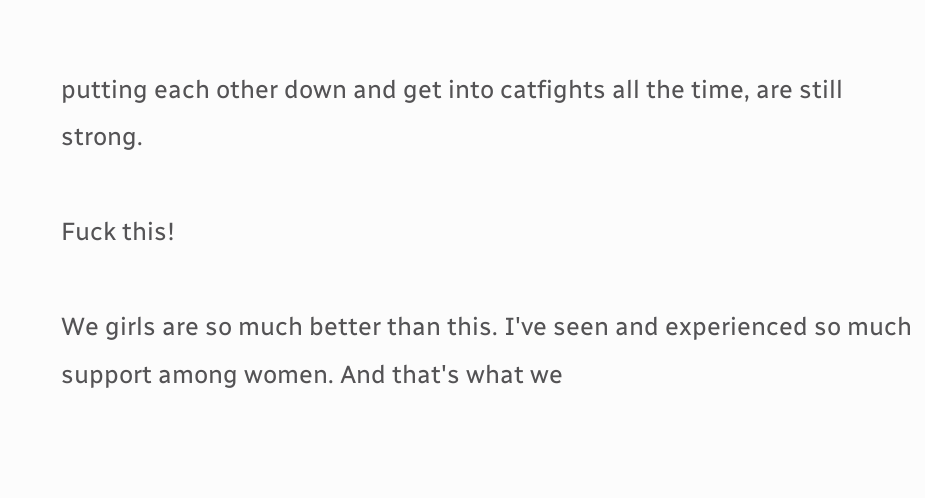putting each other down and get into catfights all the time, are still strong.

Fuck this!

We girls are so much better than this. I've seen and experienced so much support among women. And that's what we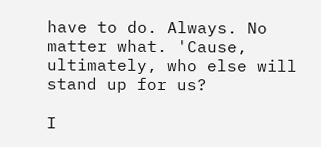have to do. Always. No matter what. 'Cause, ultimately, who else will stand up for us?

I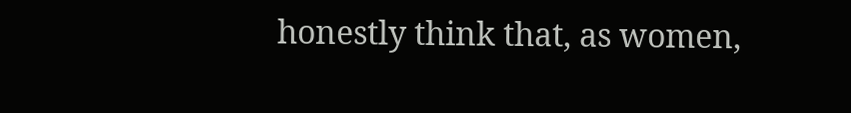honestly think that, as women,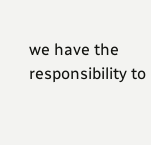we have the responsibility to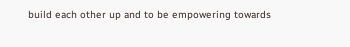build each other up and to be empowering towards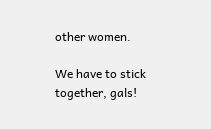other women.

We have to stick together, gals!